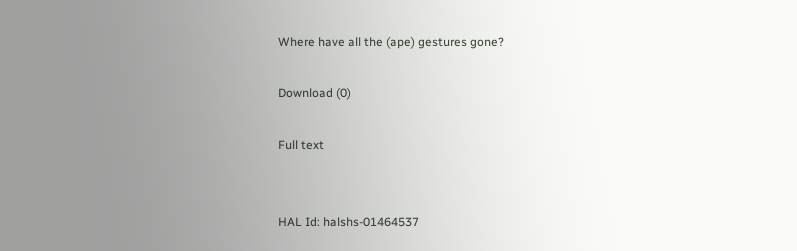Where have all the (ape) gestures gone?

Download (0)

Full text


HAL Id: halshs-01464537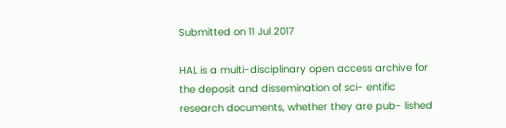Submitted on 11 Jul 2017

HAL is a multi-disciplinary open access archive for the deposit and dissemination of sci- entific research documents, whether they are pub- lished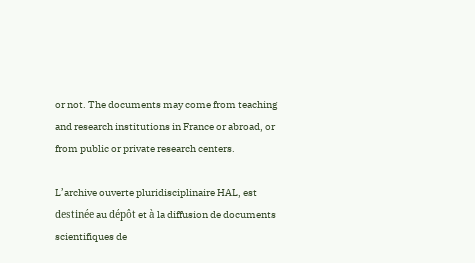or not. The documents may come from teaching and research institutions in France or abroad, or from public or private research centers.

L’archive ouverte pluridisciplinaire HAL, est destinée au dépôt et à la diffusion de documents scientifiques de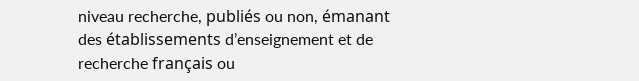niveau recherche, publiés ou non, émanant des établissements d’enseignement et de recherche français ou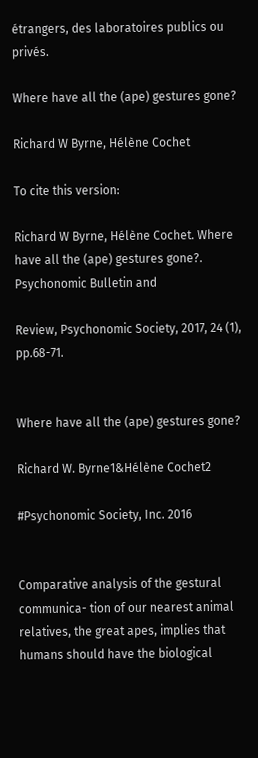étrangers, des laboratoires publics ou privés.

Where have all the (ape) gestures gone?

Richard W Byrne, Hélène Cochet

To cite this version:

Richard W Byrne, Hélène Cochet. Where have all the (ape) gestures gone?. Psychonomic Bulletin and

Review, Psychonomic Society, 2017, 24 (1), pp.68-71.


Where have all the (ape) gestures gone?

Richard W. Byrne1&Hélène Cochet2

#Psychonomic Society, Inc. 2016


Comparative analysis of the gestural communica- tion of our nearest animal relatives, the great apes, implies that humans should have the biological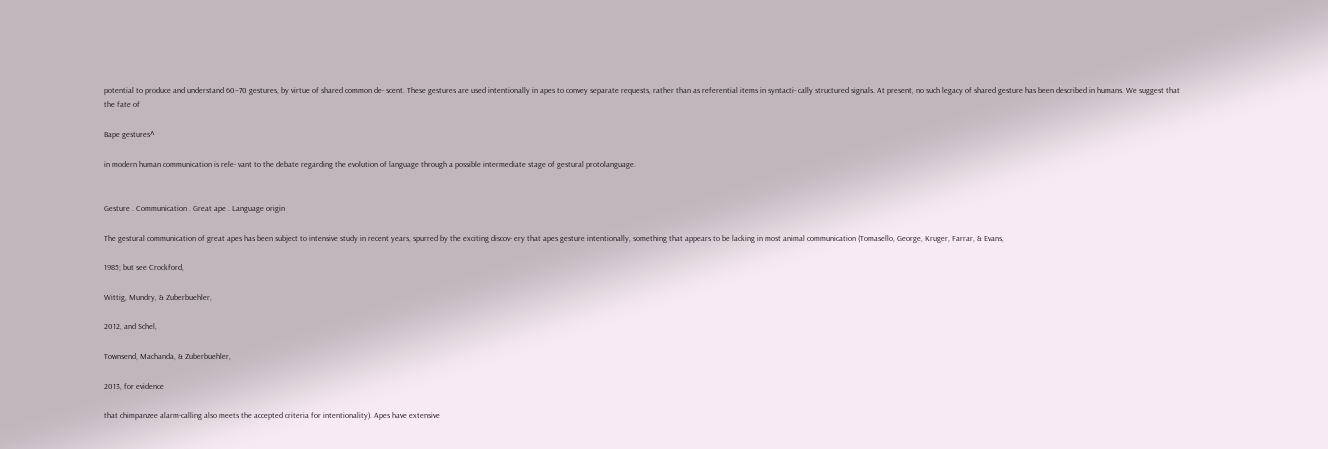potential to produce and understand 60–70 gestures, by virtue of shared common de- scent. These gestures are used intentionally in apes to convey separate requests, rather than as referential items in syntacti- cally structured signals. At present, no such legacy of shared gesture has been described in humans. We suggest that the fate of

Bape gestures^

in modern human communication is rele- vant to the debate regarding the evolution of language through a possible intermediate stage of gestural protolanguage.


Gesture . Communication . Great ape . Language origin

The gestural communication of great apes has been subject to intensive study in recent years, spurred by the exciting discov- ery that apes gesture intentionally, something that appears to be lacking in most animal communication (Tomasello, George, Kruger, Farrar, & Evans,

1985; but see Crockford,

Wittig, Mundry, & Zuberbuehler,

2012, and Schel,

Townsend, Machanda, & Zuberbuehler,

2013, for evidence

that chimpanzee alarm-calling also meets the accepted criteria for intentionality). Apes have extensive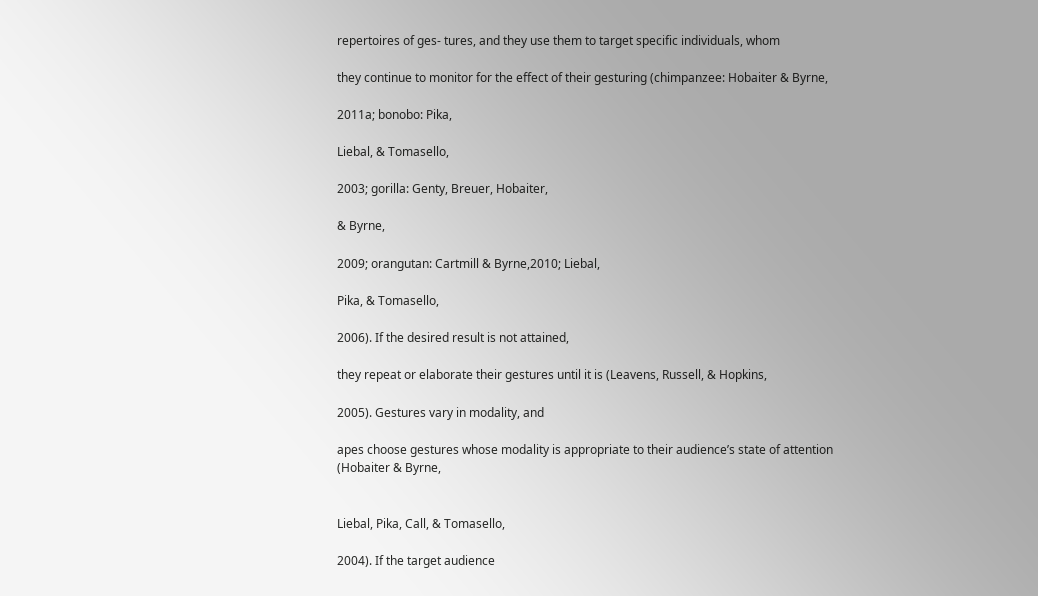repertoires of ges- tures, and they use them to target specific individuals, whom

they continue to monitor for the effect of their gesturing (chimpanzee: Hobaiter & Byrne,

2011a; bonobo: Pika,

Liebal, & Tomasello,

2003; gorilla: Genty, Breuer, Hobaiter,

& Byrne,

2009; orangutan: Cartmill & Byrne,2010; Liebal,

Pika, & Tomasello,

2006). If the desired result is not attained,

they repeat or elaborate their gestures until it is (Leavens, Russell, & Hopkins,

2005). Gestures vary in modality, and

apes choose gestures whose modality is appropriate to their audience’s state of attention (Hobaiter & Byrne,


Liebal, Pika, Call, & Tomasello,

2004). If the target audience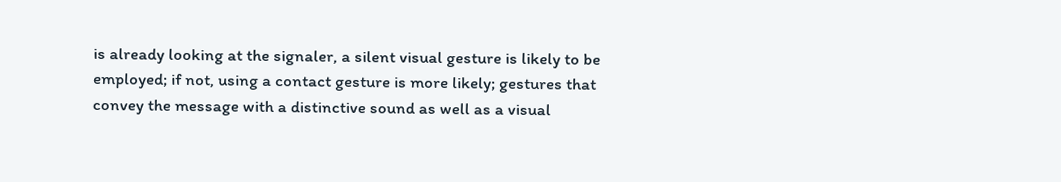is already looking at the signaler, a silent visual gesture is likely to be employed; if not, using a contact gesture is more likely; gestures that convey the message with a distinctive sound as well as a visual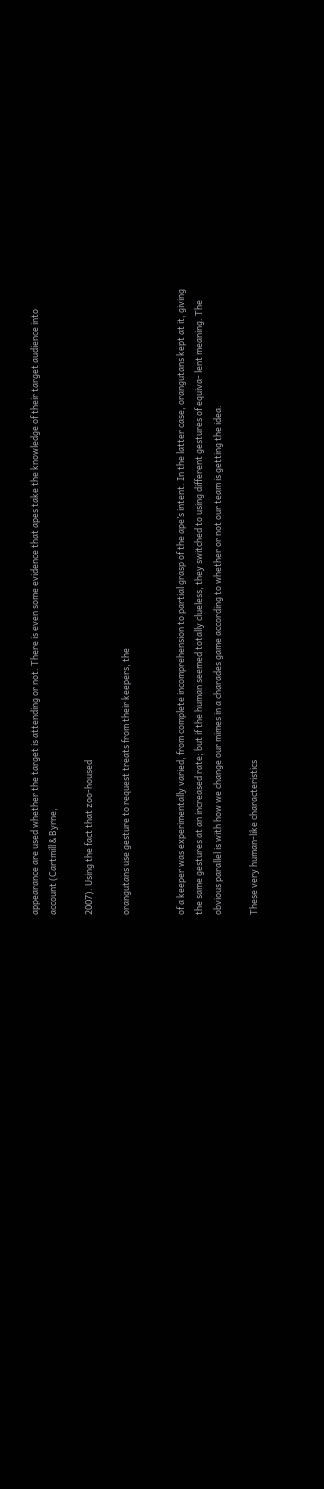appearance are used whether the target is attending or not. There is even some evidence that apes take the knowledge of their target audience into account (Cartmill & Byrne,

2007). Using the fact that zoo-housed

orangutans use gesture to request treats from their keepers, the


of a keeper was experimentally varied, from complete incomprehension to partial grasp of the ape’s intent. In the latter case, orangutans kept at it, giving the same gestures at an increased rate; but if the human seemed totally clueless, they switched to using different gestures of equiva- lent meaning. The obvious parallel is with how we change our mimes in a charades game according to whether or not our team is getting the idea.

These very human-like characteristics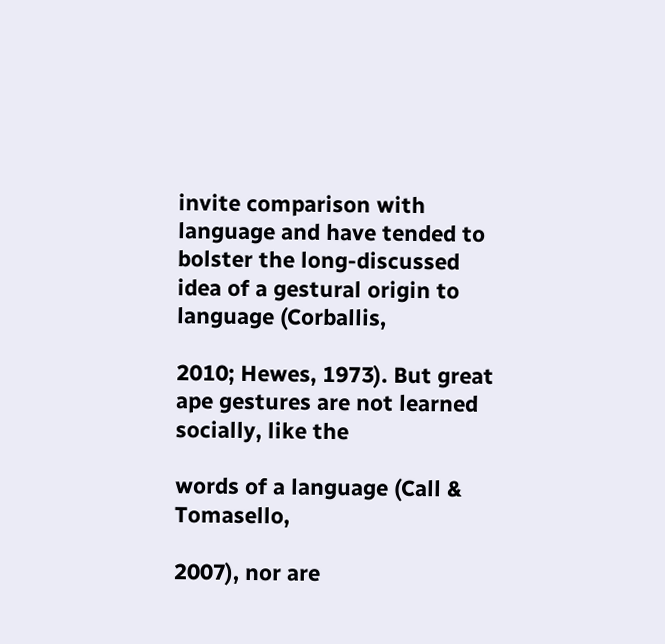invite comparison with language and have tended to bolster the long-discussed idea of a gestural origin to language (Corballis,

2010; Hewes, 1973). But great ape gestures are not learned socially, like the

words of a language (Call & Tomasello,

2007), nor are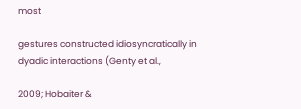most

gestures constructed idiosyncratically in dyadic interactions (Genty et al.,

2009; Hobaiter &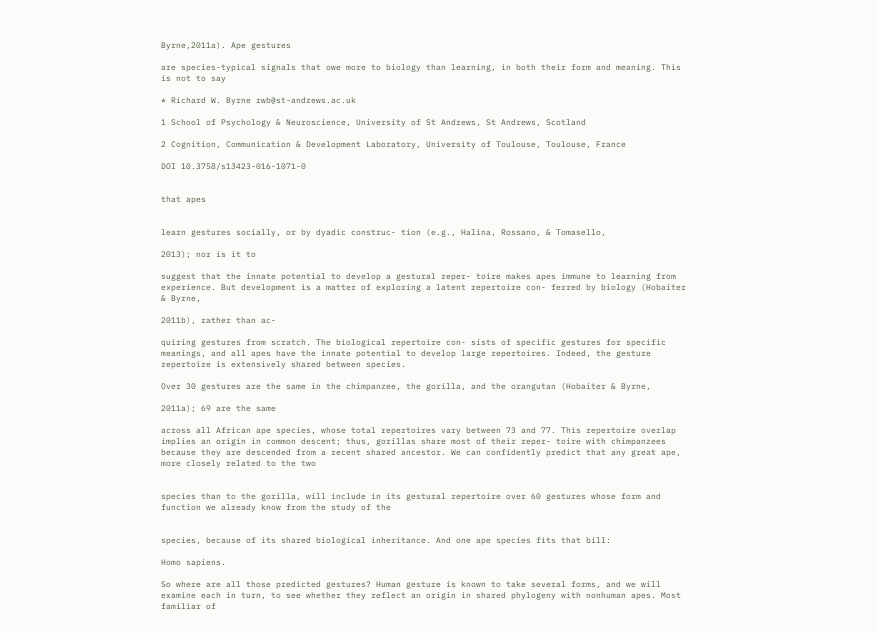Byrne,2011a). Ape gestures

are species-typical signals that owe more to biology than learning, in both their form and meaning. This is not to say

* Richard W. Byrne rwb@st-andrews.ac.uk

1 School of Psychology & Neuroscience, University of St Andrews, St Andrews, Scotland

2 Cognition, Communication & Development Laboratory, University of Toulouse, Toulouse, France

DOI 10.3758/s13423-016-1071-0


that apes


learn gestures socially, or by dyadic construc- tion (e.g., Halina, Rossano, & Tomasello,

2013); nor is it to

suggest that the innate potential to develop a gestural reper- toire makes apes immune to learning from experience. But development is a matter of exploring a latent repertoire con- ferred by biology (Hobaiter & Byrne,

2011b), rather than ac-

quiring gestures from scratch. The biological repertoire con- sists of specific gestures for specific meanings, and all apes have the innate potential to develop large repertoires. Indeed, the gesture repertoire is extensively shared between species.

Over 30 gestures are the same in the chimpanzee, the gorilla, and the orangutan (Hobaiter & Byrne,

2011a); 69 are the same

across all African ape species, whose total repertoires vary between 73 and 77. This repertoire overlap implies an origin in common descent; thus, gorillas share most of their reper- toire with chimpanzees because they are descended from a recent shared ancestor. We can confidently predict that any great ape, more closely related to the two


species than to the gorilla, will include in its gestural repertoire over 60 gestures whose form and function we already know from the study of the


species, because of its shared biological inheritance. And one ape species fits that bill:

Homo sapiens.

So where are all those predicted gestures? Human gesture is known to take several forms, and we will examine each in turn, to see whether they reflect an origin in shared phylogeny with nonhuman apes. Most familiar of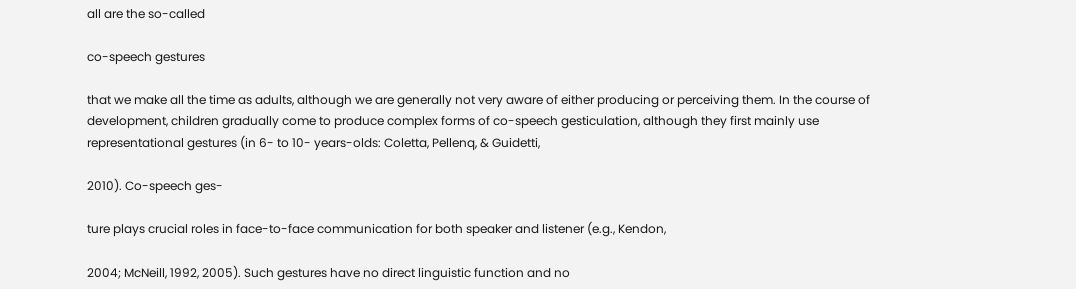all are the so-called

co-speech gestures

that we make all the time as adults, although we are generally not very aware of either producing or perceiving them. In the course of development, children gradually come to produce complex forms of co-speech gesticulation, although they first mainly use representational gestures (in 6- to 10- years-olds: Coletta, Pellenq, & Guidetti,

2010). Co-speech ges-

ture plays crucial roles in face-to-face communication for both speaker and listener (e.g., Kendon,

2004; McNeill, 1992, 2005). Such gestures have no direct linguistic function and no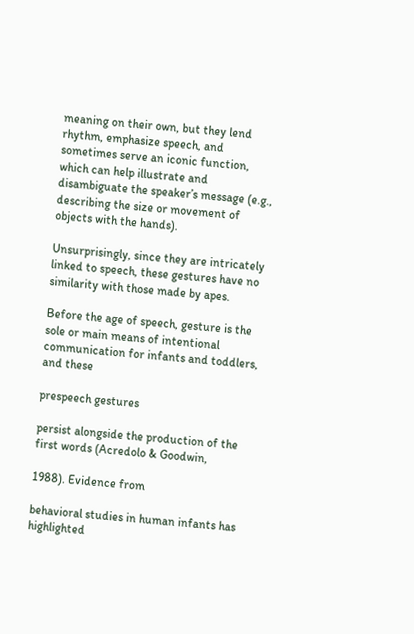meaning on their own, but they lend rhythm, emphasize speech, and sometimes serve an iconic function, which can help illustrate and disambiguate the speaker’s message (e.g., describing the size or movement of objects with the hands).

Unsurprisingly, since they are intricately linked to speech, these gestures have no similarity with those made by apes.

Before the age of speech, gesture is the sole or main means of intentional communication for infants and toddlers, and these

prespeech gestures

persist alongside the production of the first words (Acredolo & Goodwin,

1988). Evidence from

behavioral studies in human infants has highlighted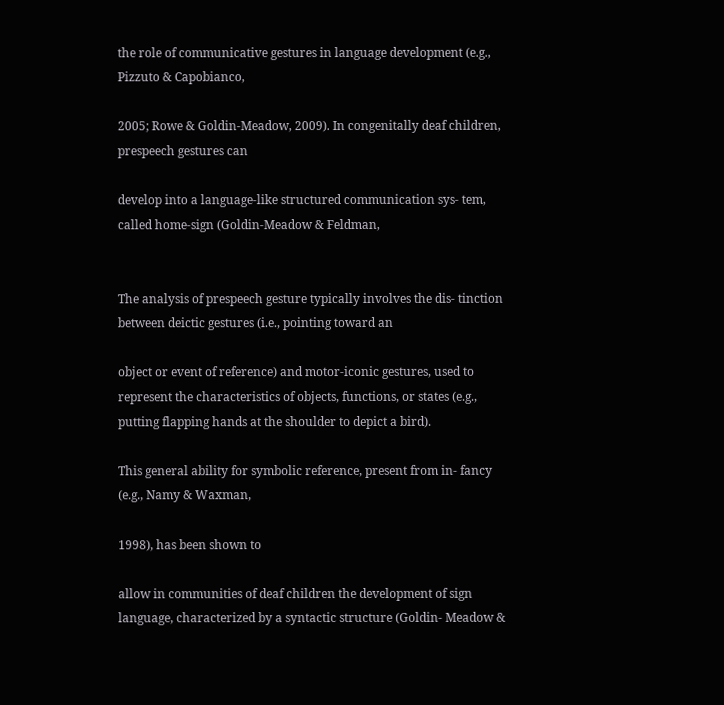the role of communicative gestures in language development (e.g., Pizzuto & Capobianco,

2005; Rowe & Goldin-Meadow, 2009). In congenitally deaf children, prespeech gestures can

develop into a language-like structured communication sys- tem, called home-sign (Goldin-Meadow & Feldman,


The analysis of prespeech gesture typically involves the dis- tinction between deictic gestures (i.e., pointing toward an

object or event of reference) and motor-iconic gestures, used to represent the characteristics of objects, functions, or states (e.g., putting flapping hands at the shoulder to depict a bird).

This general ability for symbolic reference, present from in- fancy (e.g., Namy & Waxman,

1998), has been shown to

allow in communities of deaf children the development of sign language, characterized by a syntactic structure (Goldin- Meadow &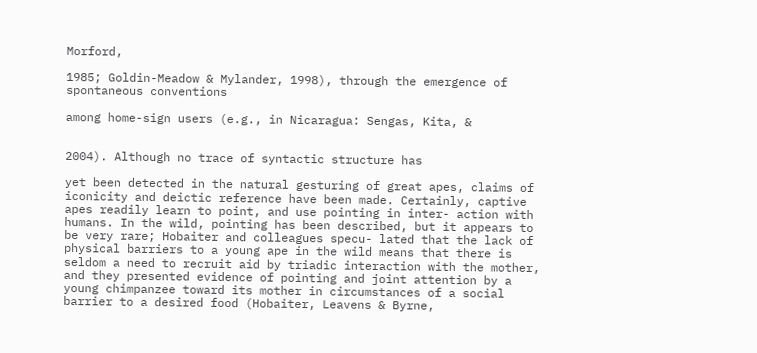Morford,

1985; Goldin-Meadow & Mylander, 1998), through the emergence of spontaneous conventions

among home-sign users (e.g., in Nicaragua: Sengas, Kita, &


2004). Although no trace of syntactic structure has

yet been detected in the natural gesturing of great apes, claims of iconicity and deictic reference have been made. Certainly, captive apes readily learn to point, and use pointing in inter- action with humans. In the wild, pointing has been described, but it appears to be very rare; Hobaiter and colleagues specu- lated that the lack of physical barriers to a young ape in the wild means that there is seldom a need to recruit aid by triadic interaction with the mother, and they presented evidence of pointing and joint attention by a young chimpanzee toward its mother in circumstances of a social barrier to a desired food (Hobaiter, Leavens & Byrne,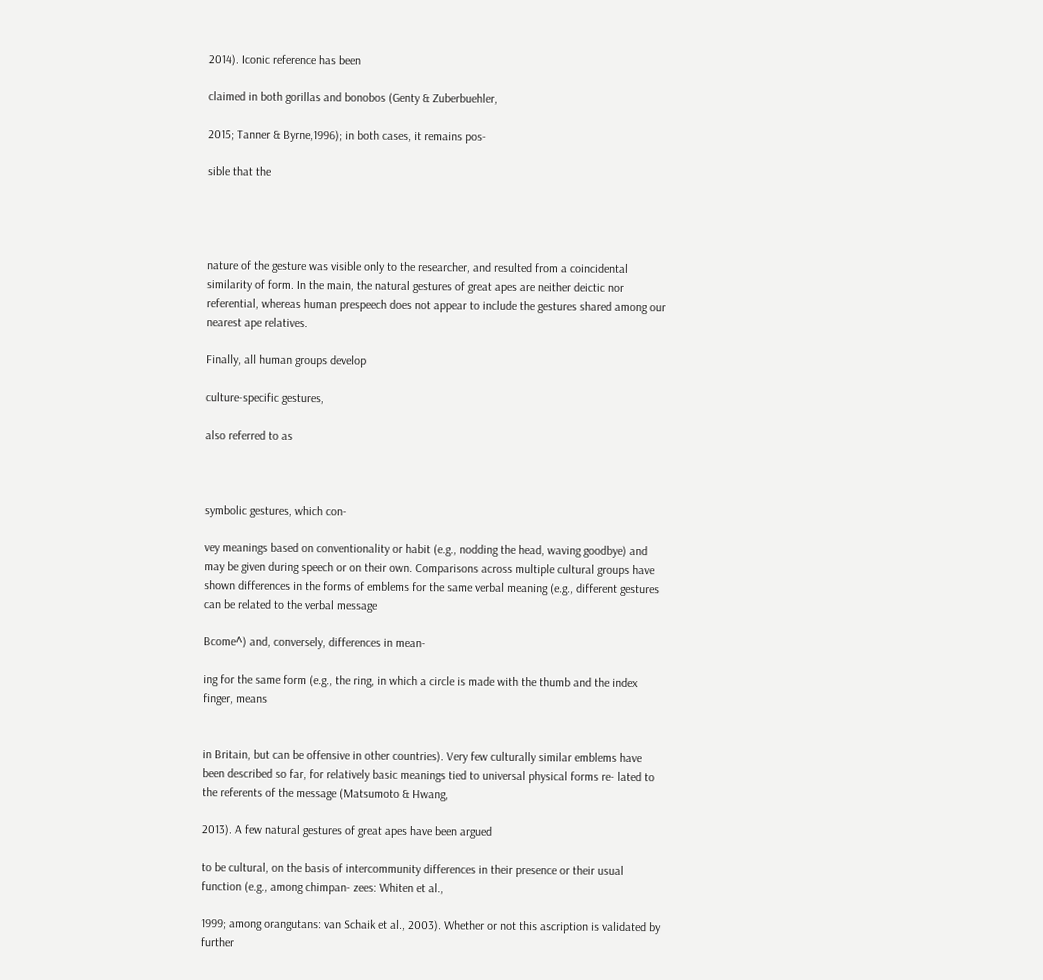2014). Iconic reference has been

claimed in both gorillas and bonobos (Genty & Zuberbuehler,

2015; Tanner & Byrne,1996); in both cases, it remains pos-

sible that the




nature of the gesture was visible only to the researcher, and resulted from a coincidental similarity of form. In the main, the natural gestures of great apes are neither deictic nor referential, whereas human prespeech does not appear to include the gestures shared among our nearest ape relatives.

Finally, all human groups develop

culture-specific gestures,

also referred to as



symbolic gestures, which con-

vey meanings based on conventionality or habit (e.g., nodding the head, waving goodbye) and may be given during speech or on their own. Comparisons across multiple cultural groups have shown differences in the forms of emblems for the same verbal meaning (e.g., different gestures can be related to the verbal message

Bcome^) and, conversely, differences in mean-

ing for the same form (e.g., the ring, in which a circle is made with the thumb and the index finger, means


in Britain, but can be offensive in other countries). Very few culturally similar emblems have been described so far, for relatively basic meanings tied to universal physical forms re- lated to the referents of the message (Matsumoto & Hwang,

2013). A few natural gestures of great apes have been argued

to be cultural, on the basis of intercommunity differences in their presence or their usual function (e.g., among chimpan- zees: Whiten et al.,

1999; among orangutans: van Schaik et al., 2003). Whether or not this ascription is validated by further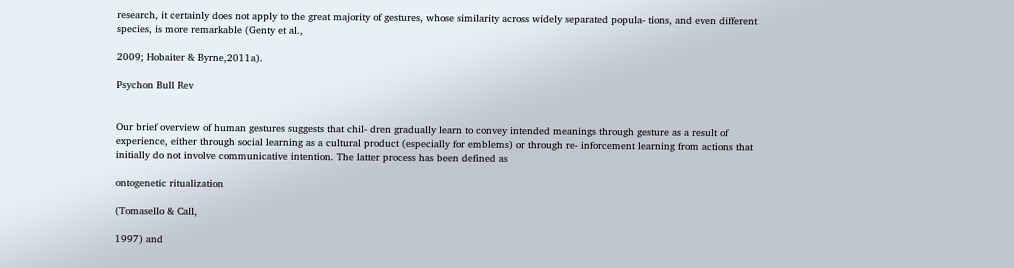research, it certainly does not apply to the great majority of gestures, whose similarity across widely separated popula- tions, and even different species, is more remarkable (Genty et al.,

2009; Hobaiter & Byrne,2011a).

Psychon Bull Rev


Our brief overview of human gestures suggests that chil- dren gradually learn to convey intended meanings through gesture as a result of experience, either through social learning as a cultural product (especially for emblems) or through re- inforcement learning from actions that initially do not involve communicative intention. The latter process has been defined as

ontogenetic ritualization

(Tomasello & Call,

1997) and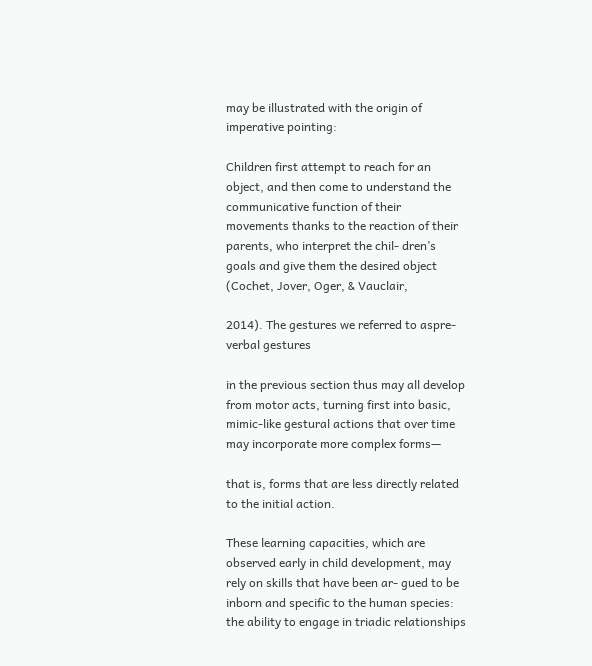may be illustrated with the origin of imperative pointing:

Children first attempt to reach for an object, and then come to understand the communicative function of their movements thanks to the reaction of their parents, who interpret the chil- dren’s goals and give them the desired object (Cochet, Jover, Oger, & Vauclair,

2014). The gestures we referred to aspre- verbal gestures

in the previous section thus may all develop from motor acts, turning first into basic, mimic-like gestural actions that over time may incorporate more complex forms—

that is, forms that are less directly related to the initial action.

These learning capacities, which are observed early in child development, may rely on skills that have been ar- gued to be inborn and specific to the human species: the ability to engage in triadic relationships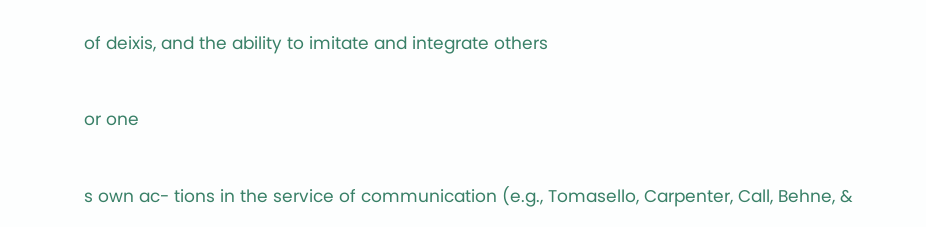of deixis, and the ability to imitate and integrate others

or one

s own ac- tions in the service of communication (e.g., Tomasello, Carpenter, Call, Behne, &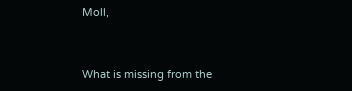Moll,


What is missing from the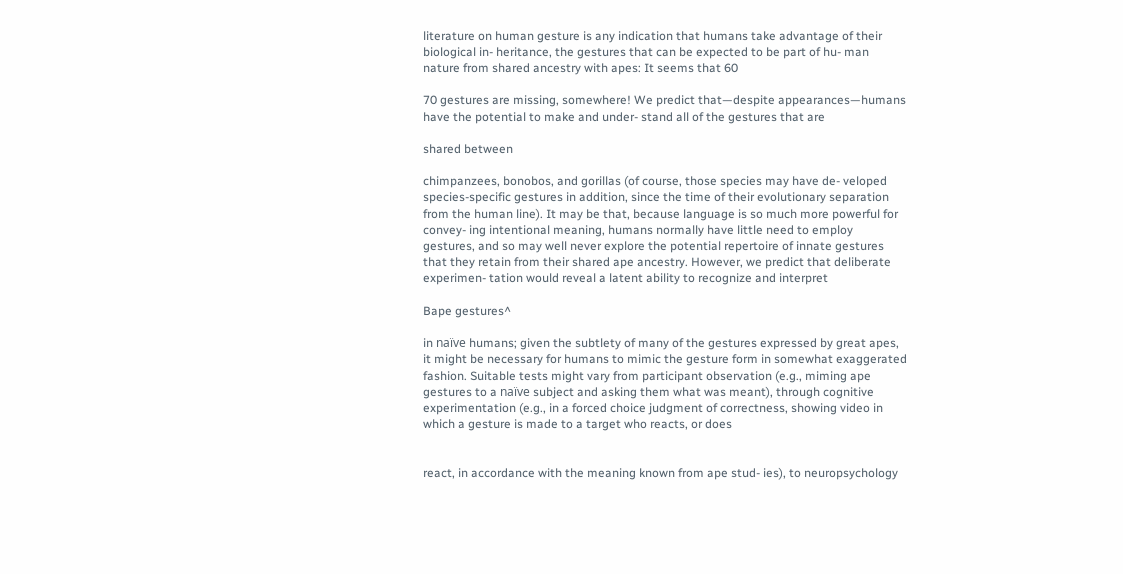literature on human gesture is any indication that humans take advantage of their biological in- heritance, the gestures that can be expected to be part of hu- man nature from shared ancestry with apes: It seems that 60

70 gestures are missing, somewhere! We predict that—despite appearances—humans have the potential to make and under- stand all of the gestures that are

shared between

chimpanzees, bonobos, and gorillas (of course, those species may have de- veloped species-specific gestures in addition, since the time of their evolutionary separation from the human line). It may be that, because language is so much more powerful for convey- ing intentional meaning, humans normally have little need to employ gestures, and so may well never explore the potential repertoire of innate gestures that they retain from their shared ape ancestry. However, we predict that deliberate experimen- tation would reveal a latent ability to recognize and interpret

Bape gestures^

in naïve humans; given the subtlety of many of the gestures expressed by great apes, it might be necessary for humans to mimic the gesture form in somewhat exaggerated fashion. Suitable tests might vary from participant observation (e.g., miming ape gestures to a naïve subject and asking them what was meant), through cognitive experimentation (e.g., in a forced choice judgment of correctness, showing video in which a gesture is made to a target who reacts, or does


react, in accordance with the meaning known from ape stud- ies), to neuropsychology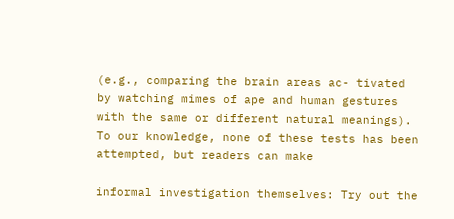(e.g., comparing the brain areas ac- tivated by watching mimes of ape and human gestures with the same or different natural meanings). To our knowledge, none of these tests has been attempted, but readers can make

informal investigation themselves: Try out the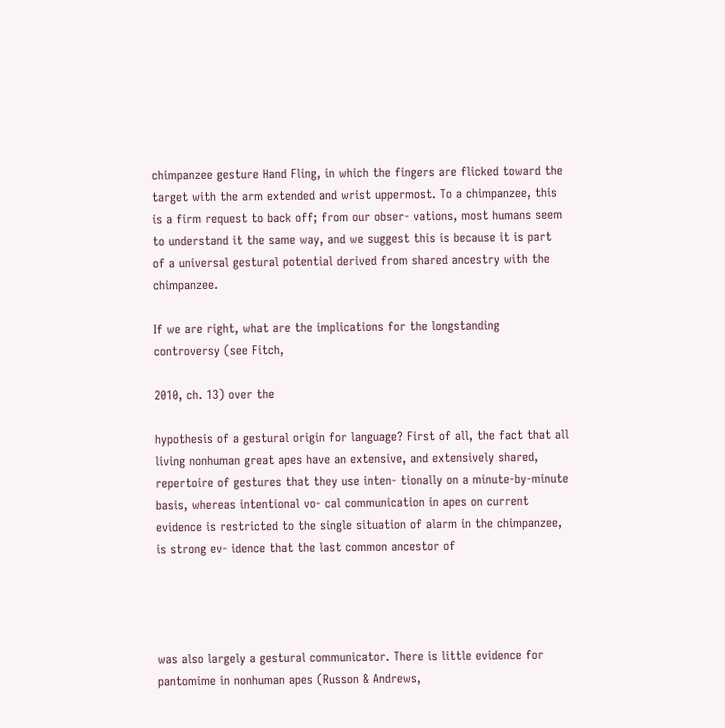chimpanzee gesture Hand Fling, in which the fingers are flicked toward the target with the arm extended and wrist uppermost. To a chimpanzee, this is a firm request to back off; from our obser- vations, most humans seem to understand it the same way, and we suggest this is because it is part of a universal gestural potential derived from shared ancestry with the chimpanzee.

If we are right, what are the implications for the longstanding controversy (see Fitch,

2010, ch. 13) over the

hypothesis of a gestural origin for language? First of all, the fact that all living nonhuman great apes have an extensive, and extensively shared, repertoire of gestures that they use inten- tionally on a minute-by-minute basis, whereas intentional vo- cal communication in apes on current evidence is restricted to the single situation of alarm in the chimpanzee, is strong ev- idence that the last common ancestor of




was also largely a gestural communicator. There is little evidence for pantomime in nonhuman apes (Russon & Andrews,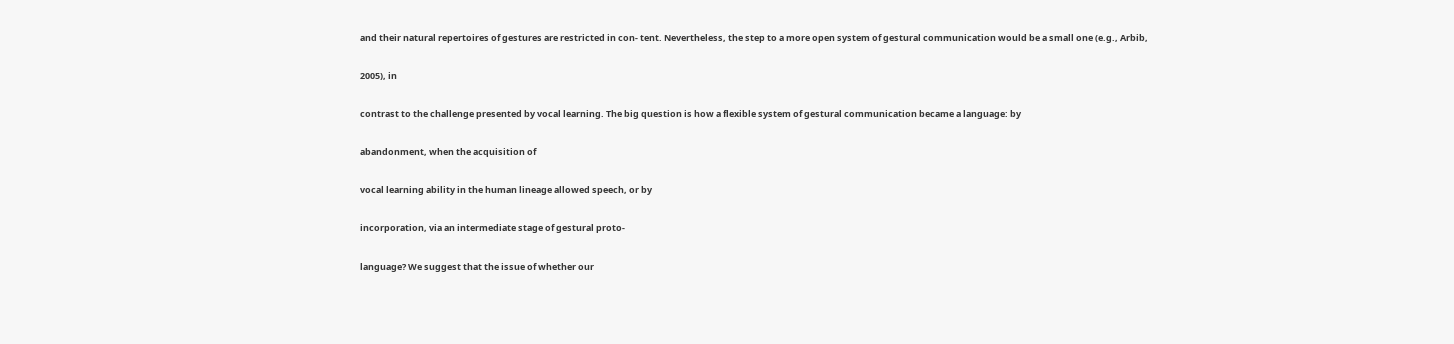and their natural repertoires of gestures are restricted in con- tent. Nevertheless, the step to a more open system of gestural communication would be a small one (e.g., Arbib,

2005), in

contrast to the challenge presented by vocal learning. The big question is how a flexible system of gestural communication became a language: by

abandonment, when the acquisition of

vocal learning ability in the human lineage allowed speech, or by

incorporation, via an intermediate stage of gestural proto-

language? We suggest that the issue of whether our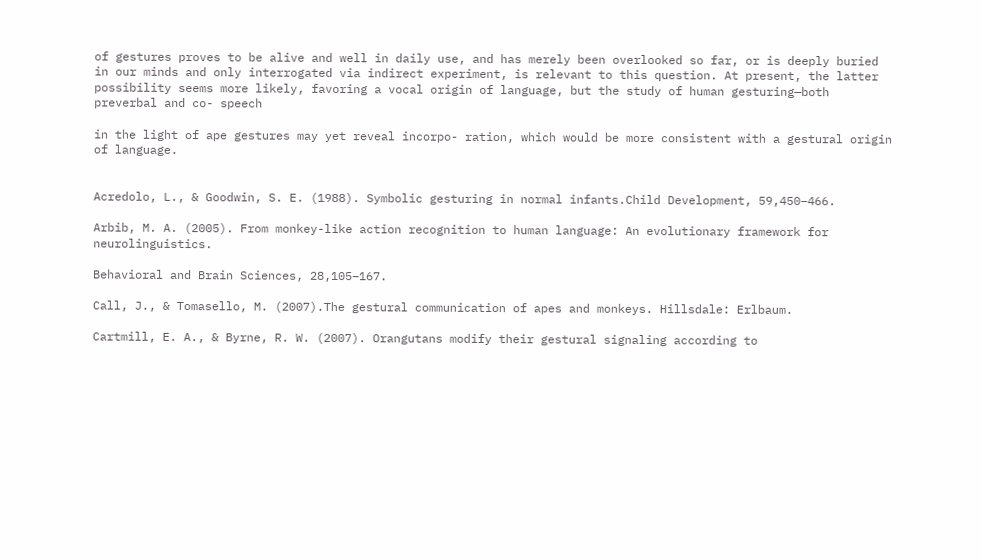of gestures proves to be alive and well in daily use, and has merely been overlooked so far, or is deeply buried in our minds and only interrogated via indirect experiment, is relevant to this question. At present, the latter possibility seems more likely, favoring a vocal origin of language, but the study of human gesturing—both preverbal and co- speech

in the light of ape gestures may yet reveal incorpo- ration, which would be more consistent with a gestural origin of language.


Acredolo, L., & Goodwin, S. E. (1988). Symbolic gesturing in normal infants.Child Development, 59,450–466.

Arbib, M. A. (2005). From monkey-like action recognition to human language: An evolutionary framework for neurolinguistics.

Behavioral and Brain Sciences, 28,105–167.

Call, J., & Tomasello, M. (2007).The gestural communication of apes and monkeys. Hillsdale: Erlbaum.

Cartmill, E. A., & Byrne, R. W. (2007). Orangutans modify their gestural signaling according to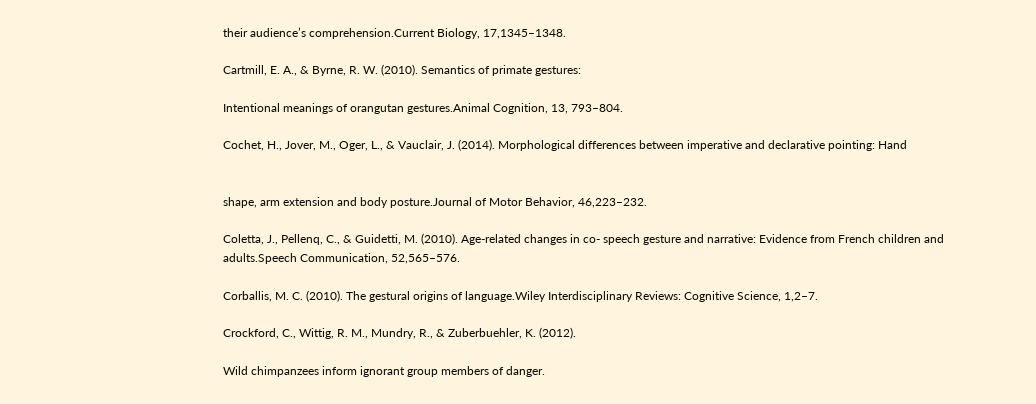their audience’s comprehension.Current Biology, 17,1345–1348.

Cartmill, E. A., & Byrne, R. W. (2010). Semantics of primate gestures:

Intentional meanings of orangutan gestures.Animal Cognition, 13, 793–804.

Cochet, H., Jover, M., Oger, L., & Vauclair, J. (2014). Morphological differences between imperative and declarative pointing: Hand


shape, arm extension and body posture.Journal of Motor Behavior, 46,223–232.

Coletta, J., Pellenq, C., & Guidetti, M. (2010). Age-related changes in co- speech gesture and narrative: Evidence from French children and adults.Speech Communication, 52,565–576.

Corballis, M. C. (2010). The gestural origins of language.Wiley Interdisciplinary Reviews: Cognitive Science, 1,2–7.

Crockford, C., Wittig, R. M., Mundry, R., & Zuberbuehler, K. (2012).

Wild chimpanzees inform ignorant group members of danger.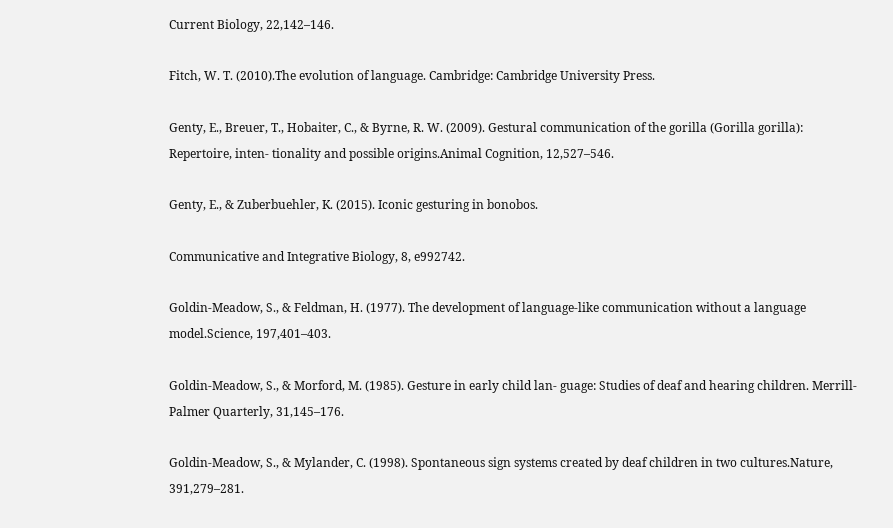Current Biology, 22,142–146.

Fitch, W. T. (2010).The evolution of language. Cambridge: Cambridge University Press.

Genty, E., Breuer, T., Hobaiter, C., & Byrne, R. W. (2009). Gestural communication of the gorilla (Gorilla gorilla): Repertoire, inten- tionality and possible origins.Animal Cognition, 12,527–546.

Genty, E., & Zuberbuehler, K. (2015). Iconic gesturing in bonobos.

Communicative and Integrative Biology, 8, e992742.

Goldin-Meadow, S., & Feldman, H. (1977). The development of language-like communication without a language model.Science, 197,401–403.

Goldin-Meadow, S., & Morford, M. (1985). Gesture in early child lan- guage: Studies of deaf and hearing children. Merrill-Palmer Quarterly, 31,145–176.

Goldin-Meadow, S., & Mylander, C. (1998). Spontaneous sign systems created by deaf children in two cultures.Nature, 391,279–281.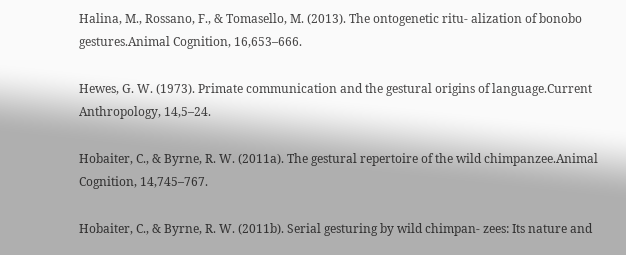Halina, M., Rossano, F., & Tomasello, M. (2013). The ontogenetic ritu- alization of bonobo gestures.Animal Cognition, 16,653–666.

Hewes, G. W. (1973). Primate communication and the gestural origins of language.Current Anthropology, 14,5–24.

Hobaiter, C., & Byrne, R. W. (2011a). The gestural repertoire of the wild chimpanzee.Animal Cognition, 14,745–767.

Hobaiter, C., & Byrne, R. W. (2011b). Serial gesturing by wild chimpan- zees: Its nature and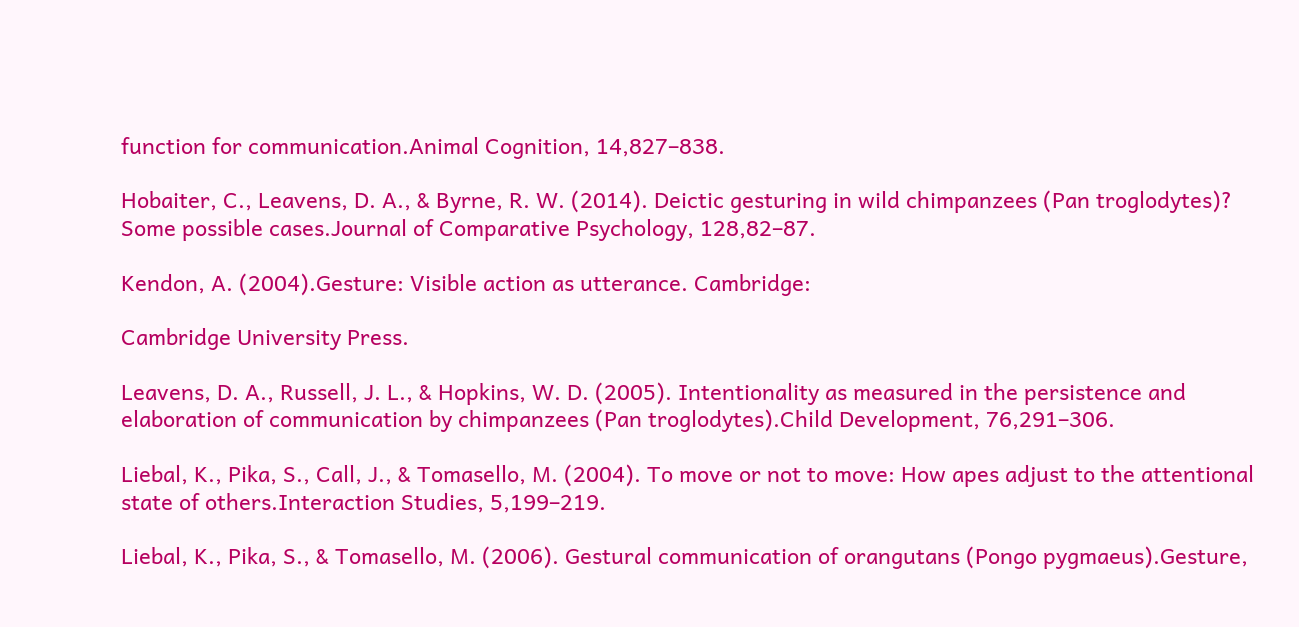function for communication.Animal Cognition, 14,827–838.

Hobaiter, C., Leavens, D. A., & Byrne, R. W. (2014). Deictic gesturing in wild chimpanzees (Pan troglodytes)? Some possible cases.Journal of Comparative Psychology, 128,82–87.

Kendon, A. (2004).Gesture: Visible action as utterance. Cambridge:

Cambridge University Press.

Leavens, D. A., Russell, J. L., & Hopkins, W. D. (2005). Intentionality as measured in the persistence and elaboration of communication by chimpanzees (Pan troglodytes).Child Development, 76,291–306.

Liebal, K., Pika, S., Call, J., & Tomasello, M. (2004). To move or not to move: How apes adjust to the attentional state of others.Interaction Studies, 5,199–219.

Liebal, K., Pika, S., & Tomasello, M. (2006). Gestural communication of orangutans (Pongo pygmaeus).Gesture,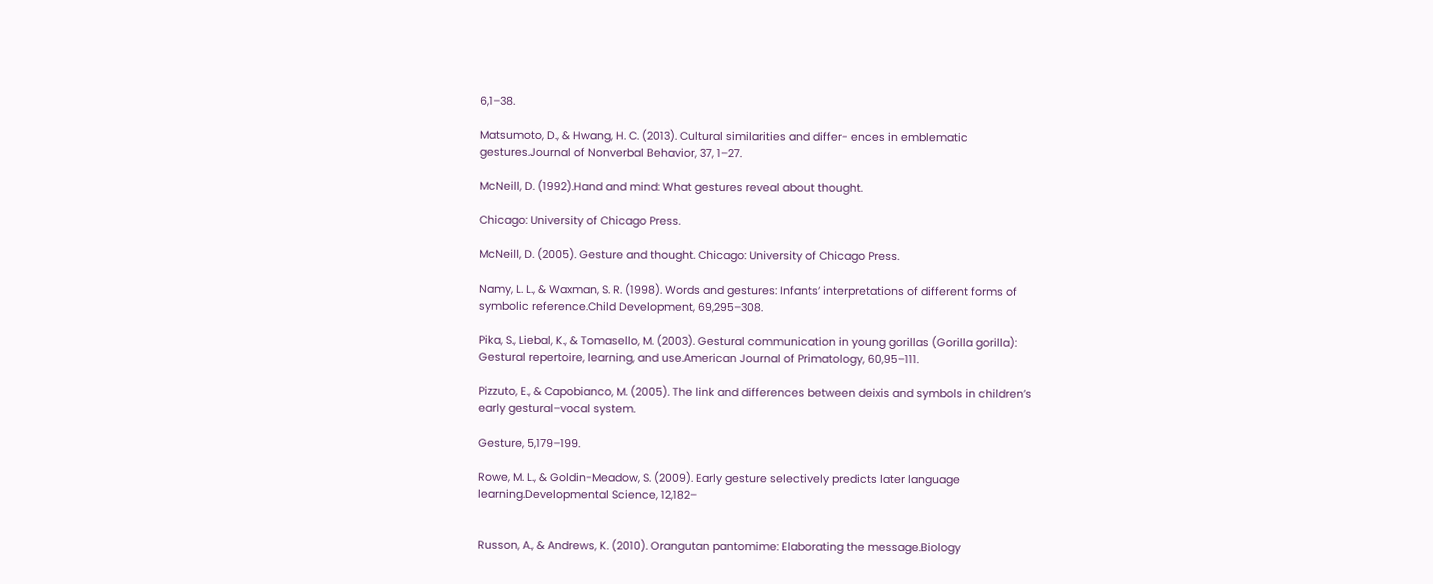6,1–38.

Matsumoto, D., & Hwang, H. C. (2013). Cultural similarities and differ- ences in emblematic gestures.Journal of Nonverbal Behavior, 37, 1–27.

McNeill, D. (1992).Hand and mind: What gestures reveal about thought.

Chicago: University of Chicago Press.

McNeill, D. (2005). Gesture and thought. Chicago: University of Chicago Press.

Namy, L. L., & Waxman, S. R. (1998). Words and gestures: Infants’ interpretations of different forms of symbolic reference.Child Development, 69,295–308.

Pika, S., Liebal, K., & Tomasello, M. (2003). Gestural communication in young gorillas (Gorilla gorilla): Gestural repertoire, learning, and use.American Journal of Primatology, 60,95–111.

Pizzuto, E., & Capobianco, M. (2005). The link and differences between deixis and symbols in children’s early gestural–vocal system.

Gesture, 5,179–199.

Rowe, M. L., & Goldin-Meadow, S. (2009). Early gesture selectively predicts later language learning.Developmental Science, 12,182–


Russon, A., & Andrews, K. (2010). Orangutan pantomime: Elaborating the message.Biology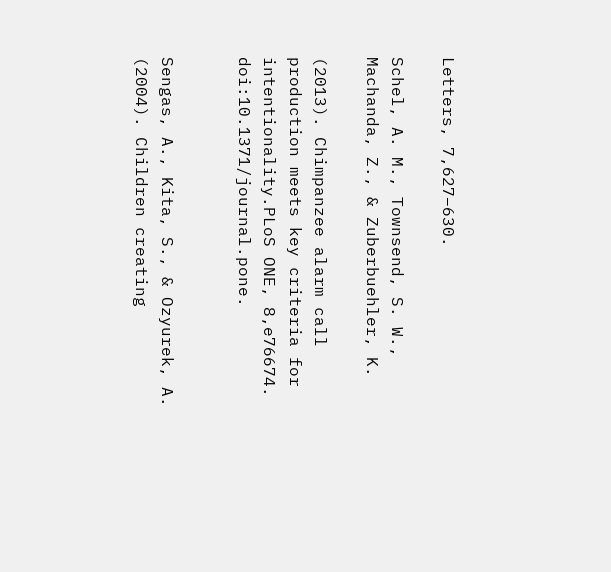Letters, 7,627–630.

Schel, A. M., Townsend, S. W., Machanda, Z., & Zuberbuehler, K.

(2013). Chimpanzee alarm call production meets key criteria for intentionality.PLoS ONE, 8,e76674. doi:10.1371/journal.pone.


Sengas, A., Kita, S., & Ozyurek, A. (2004). Children creating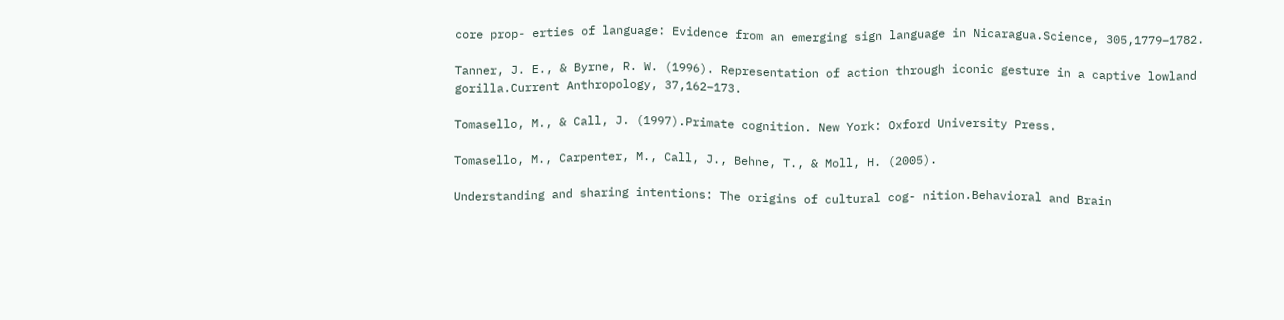core prop- erties of language: Evidence from an emerging sign language in Nicaragua.Science, 305,1779–1782.

Tanner, J. E., & Byrne, R. W. (1996). Representation of action through iconic gesture in a captive lowland gorilla.Current Anthropology, 37,162–173.

Tomasello, M., & Call, J. (1997).Primate cognition. New York: Oxford University Press.

Tomasello, M., Carpenter, M., Call, J., Behne, T., & Moll, H. (2005).

Understanding and sharing intentions: The origins of cultural cog- nition.Behavioral and Brain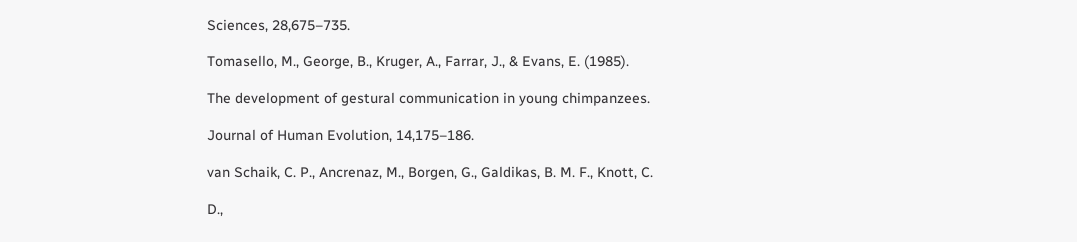Sciences, 28,675–735.

Tomasello, M., George, B., Kruger, A., Farrar, J., & Evans, E. (1985).

The development of gestural communication in young chimpanzees.

Journal of Human Evolution, 14,175–186.

van Schaik, C. P., Ancrenaz, M., Borgen, G., Galdikas, B. M. F., Knott, C.

D.,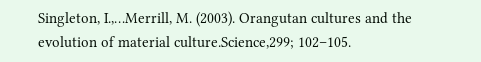Singleton, I.,…Merrill, M. (2003). Orangutan cultures and the evolution of material culture.Science,299; 102–105.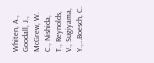Whiten, A., Goodall, J., McGrew, W. C., Nishida, T., Reynolds, V., Sugiyama, Y.,…Boesch, C.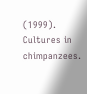(1999). Cultures in chimpanzees.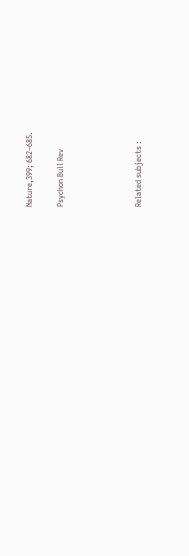Nature,399; 682–685.

Psychon Bull Rev




Related subjects :